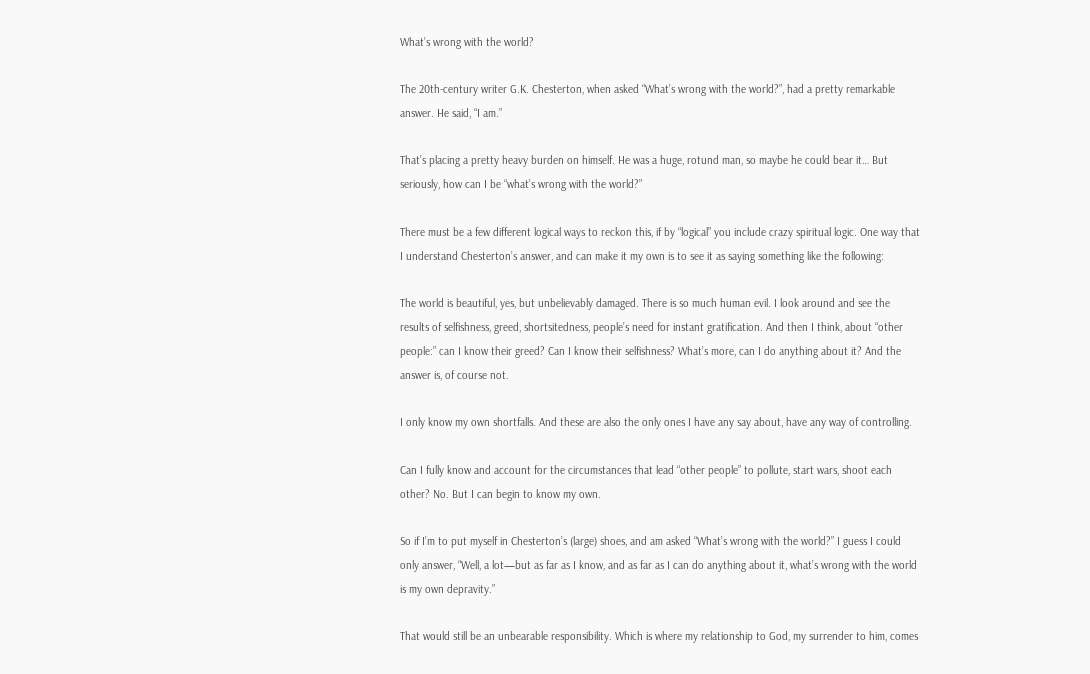What’s wrong with the world?

The 20th-century writer G.K. Chesterton, when asked “What’s wrong with the world?”, had a pretty remarkable answer. He said, “I am.”

That’s placing a pretty heavy burden on himself. He was a huge, rotund man, so maybe he could bear it… But seriously, how can I be “what’s wrong with the world?”

There must be a few different logical ways to reckon this, if by “logical” you include crazy spiritual logic. One way that I understand Chesterton’s answer, and can make it my own is to see it as saying something like the following:

The world is beautiful, yes, but unbelievably damaged. There is so much human evil. I look around and see the results of selfishness, greed, shortsitedness, people’s need for instant gratification. And then I think, about “other people:” can I know their greed? Can I know their selfishness? What’s more, can I do anything about it? And the answer is, of course not.

I only know my own shortfalls. And these are also the only ones I have any say about, have any way of controlling.

Can I fully know and account for the circumstances that lead “other people” to pollute, start wars, shoot each other? No. But I can begin to know my own.

So if I’m to put myself in Chesterton’s (large) shoes, and am asked “What’s wrong with the world?” I guess I could only answer, “Well, a lot—but as far as I know, and as far as I can do anything about it, what’s wrong with the world is my own depravity.”

That would still be an unbearable responsibility. Which is where my relationship to God, my surrender to him, comes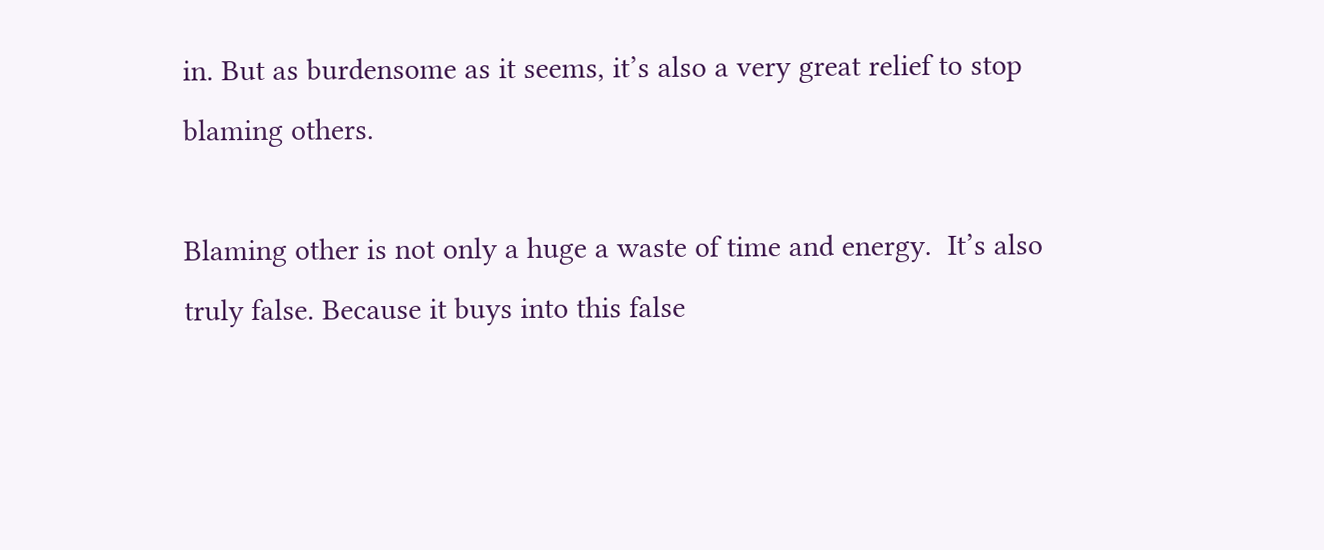in. But as burdensome as it seems, it’s also a very great relief to stop blaming others.

Blaming other is not only a huge a waste of time and energy.  It’s also truly false. Because it buys into this false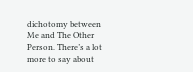dichotomy between Me and The Other Person. There’s a lot more to say about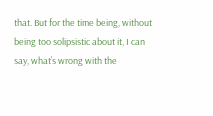that. But for the time being, without being too solipsistic about it, I can say, what’s wrong with the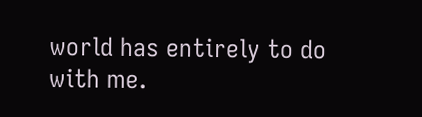world has entirely to do with me.